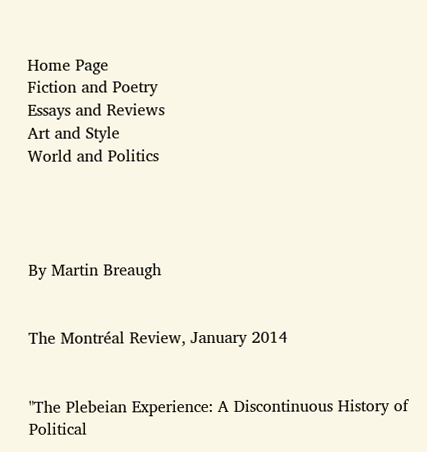Home Page
Fiction and Poetry
Essays and Reviews
Art and Style
World and Politics




By Martin Breaugh


The Montréal Review, January 2014


"The Plebeian Experience: A Discontinuous History of Political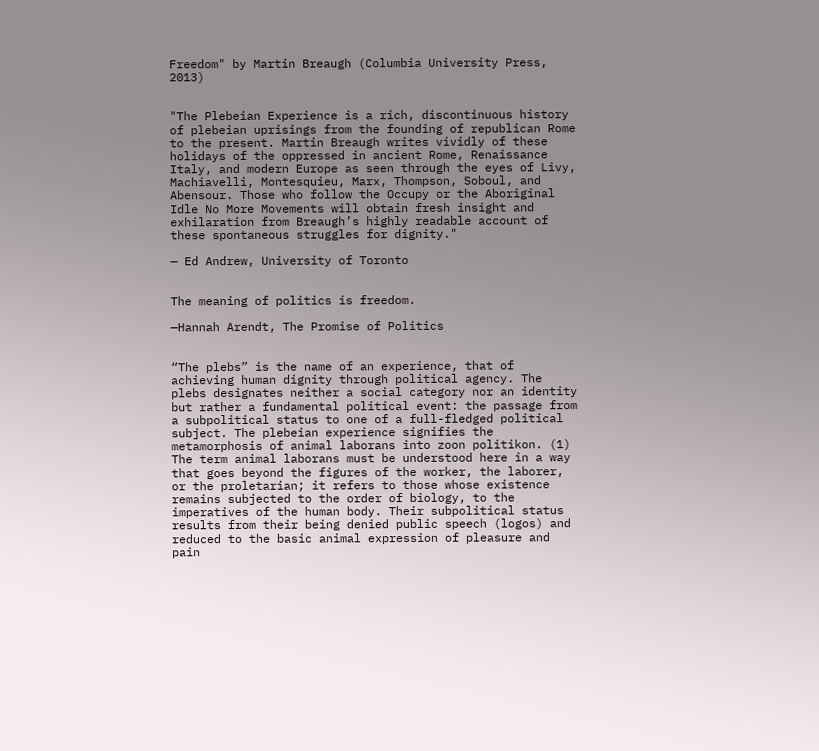Freedom" by Martin Breaugh (Columbia University Press, 2013)


"The Plebeian Experience is a rich, discontinuous history of plebeian uprisings from the founding of republican Rome to the present. Martin Breaugh writes vividly of these holidays of the oppressed in ancient Rome, Renaissance Italy, and modern Europe as seen through the eyes of Livy, Machiavelli, Montesquieu, Marx, Thompson, Soboul, and Abensour. Those who follow the Occupy or the Aboriginal Idle No More Movements will obtain fresh insight and exhilaration from Breaugh’s highly readable account of these spontaneous struggles for dignity."

— Ed Andrew, University of Toronto


The meaning of politics is freedom.

—Hannah Arendt, The Promise of Politics


“The plebs” is the name of an experience, that of achieving human dignity through political agency. The plebs designates neither a social category nor an identity but rather a fundamental political event: the passage from a subpolitical status to one of a full-fledged political subject. The plebeian experience signifies the metamorphosis of animal laborans into zoon politikon. (1) The term animal laborans must be understood here in a way that goes beyond the figures of the worker, the laborer, or the proletarian; it refers to those whose existence remains subjected to the order of biology, to the imperatives of the human body. Their subpolitical status results from their being denied public speech (logos) and reduced to the basic animal expression of pleasure and pain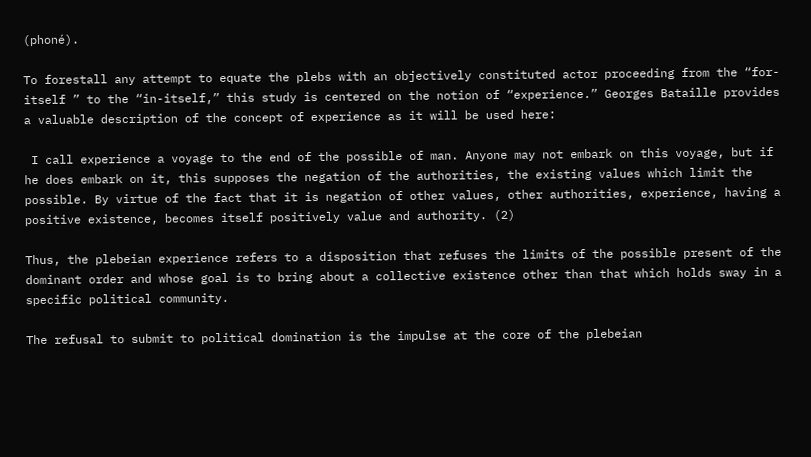(phoné).

To forestall any attempt to equate the plebs with an objectively constituted actor proceeding from the “for-itself ” to the “in-itself,” this study is centered on the notion of “experience.” Georges Bataille provides a valuable description of the concept of experience as it will be used here:

 I call experience a voyage to the end of the possible of man. Anyone may not embark on this voyage, but if he does embark on it, this supposes the negation of the authorities, the existing values which limit the possible. By virtue of the fact that it is negation of other values, other authorities, experience, having a positive existence, becomes itself positively value and authority. (2)

Thus, the plebeian experience refers to a disposition that refuses the limits of the possible present of the dominant order and whose goal is to bring about a collective existence other than that which holds sway in a specific political community.

The refusal to submit to political domination is the impulse at the core of the plebeian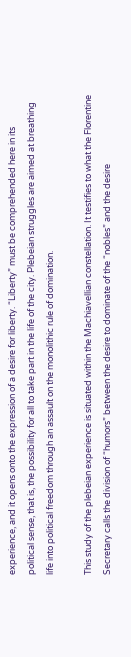experience, and it opens onto the expression of a desire for liberty. “Liberty” must be comprehended here in its political sense, that is, the possibility for all to take part in the life of the city. Plebeian struggles are aimed at breathing life into political freedom through an assault on the monolithic rule of domination.

This study of the plebeian experience is situated within the Machiavellian constellation. It testifies to what the Florentine Secretary calls the division of “humors” between the desire to dominate of the “nobles” and the desire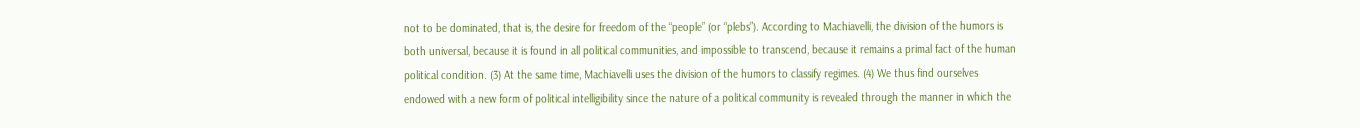not to be dominated, that is, the desire for freedom of the “people” (or “plebs”). According to Machiavelli, the division of the humors is both universal, because it is found in all political communities, and impossible to transcend, because it remains a primal fact of the human political condition. (3) At the same time, Machiavelli uses the division of the humors to classify regimes. (4) We thus find ourselves endowed with a new form of political intelligibility since the nature of a political community is revealed through the manner in which the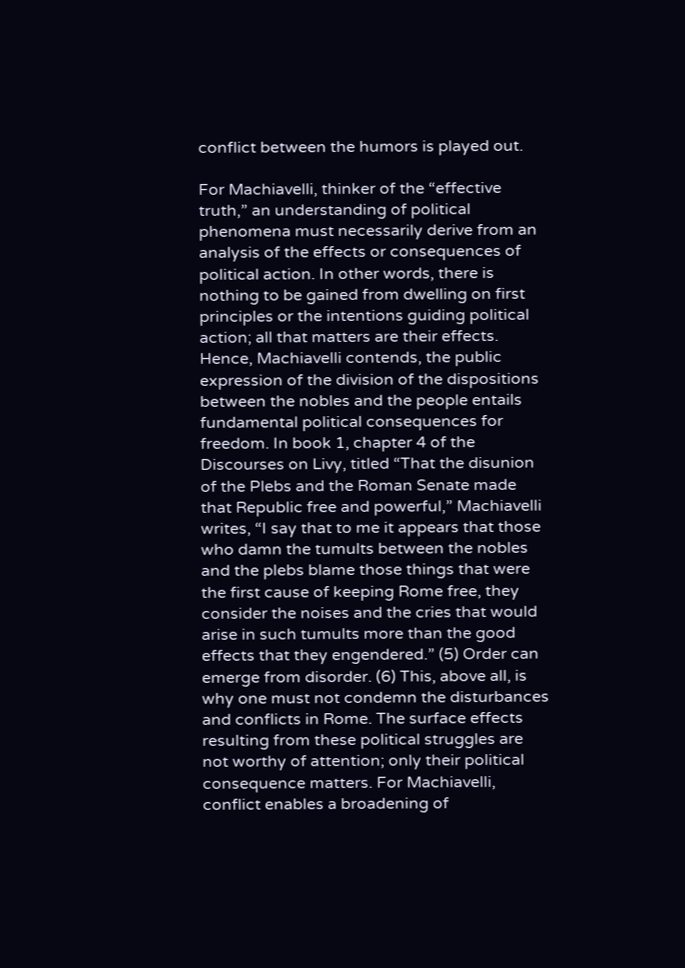conflict between the humors is played out.

For Machiavelli, thinker of the “effective truth,” an understanding of political phenomena must necessarily derive from an analysis of the effects or consequences of political action. In other words, there is nothing to be gained from dwelling on first principles or the intentions guiding political action; all that matters are their effects. Hence, Machiavelli contends, the public expression of the division of the dispositions between the nobles and the people entails fundamental political consequences for freedom. In book 1, chapter 4 of the Discourses on Livy, titled “That the disunion of the Plebs and the Roman Senate made that Republic free and powerful,” Machiavelli writes, “I say that to me it appears that those who damn the tumults between the nobles and the plebs blame those things that were the first cause of keeping Rome free, they consider the noises and the cries that would arise in such tumults more than the good effects that they engendered.” (5) Order can emerge from disorder. (6) This, above all, is why one must not condemn the disturbances and conflicts in Rome. The surface effects resulting from these political struggles are not worthy of attention; only their political consequence matters. For Machiavelli, conflict enables a broadening of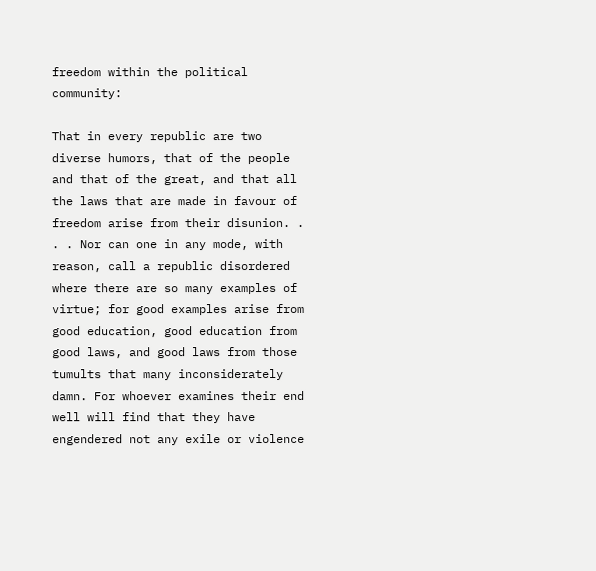freedom within the political community:

That in every republic are two diverse humors, that of the people and that of the great, and that all the laws that are made in favour of freedom arise from their disunion. . . . Nor can one in any mode, with reason, call a republic disordered where there are so many examples of virtue; for good examples arise from good education, good education from good laws, and good laws from those tumults that many inconsiderately damn. For whoever examines their end well will find that they have engendered not any exile or violence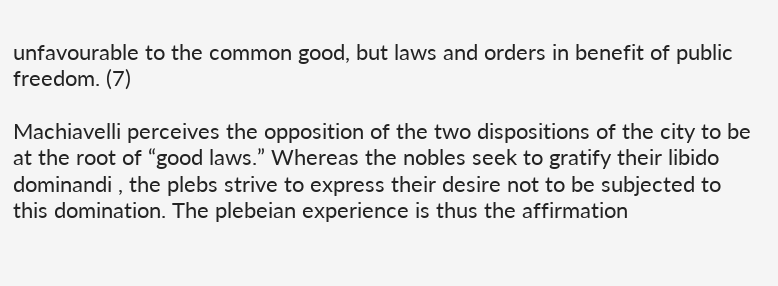unfavourable to the common good, but laws and orders in benefit of public freedom. (7)

Machiavelli perceives the opposition of the two dispositions of the city to be at the root of “good laws.” Whereas the nobles seek to gratify their libido dominandi , the plebs strive to express their desire not to be subjected to this domination. The plebeian experience is thus the affirmation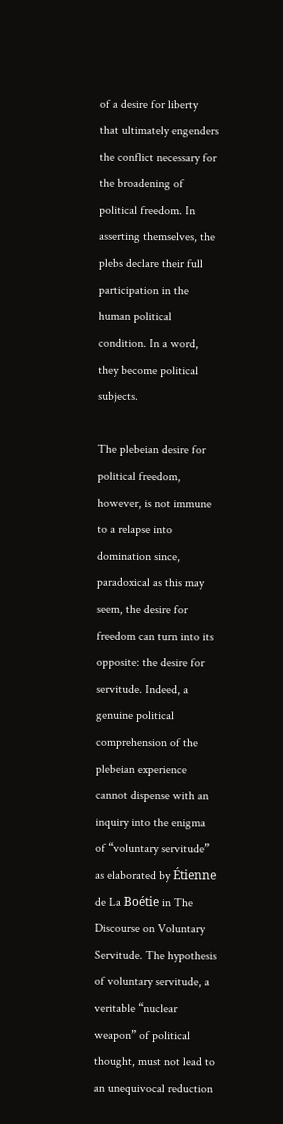of a desire for liberty
that ultimately engenders the conflict necessary for the broadening of political freedom. In asserting themselves, the plebs declare their full participation in the human political condition. In a word, they become political subjects.

The plebeian desire for political freedom, however, is not immune to a relapse into domination since, paradoxical as this may seem, the desire for freedom can turn into its opposite: the desire for servitude. Indeed, a genuine political comprehension of the plebeian experience cannot dispense with an inquiry into the enigma of “voluntary servitude” as elaborated by Étienne de La Boétie in The Discourse on Voluntary Servitude. The hypothesis of voluntary servitude, a veritable “nuclear weapon” of political thought, must not lead to an unequivocal reduction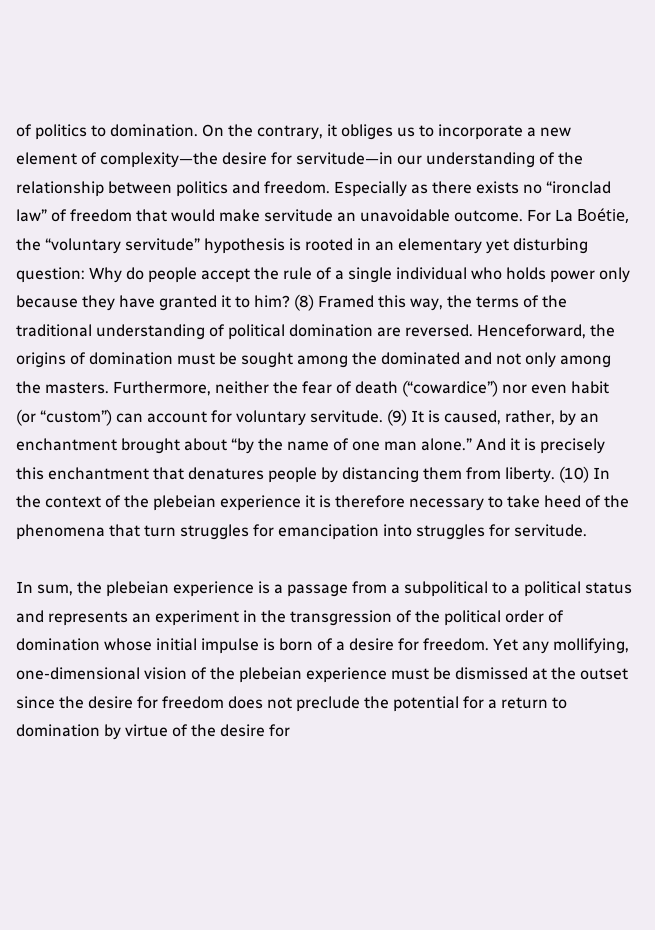of politics to domination. On the contrary, it obliges us to incorporate a new element of complexity—the desire for servitude—in our understanding of the relationship between politics and freedom. Especially as there exists no “ironclad law” of freedom that would make servitude an unavoidable outcome. For La Boétie, the “voluntary servitude” hypothesis is rooted in an elementary yet disturbing question: Why do people accept the rule of a single individual who holds power only because they have granted it to him? (8) Framed this way, the terms of the traditional understanding of political domination are reversed. Henceforward, the origins of domination must be sought among the dominated and not only among the masters. Furthermore, neither the fear of death (“cowardice”) nor even habit (or “custom”) can account for voluntary servitude. (9) It is caused, rather, by an enchantment brought about “by the name of one man alone.” And it is precisely this enchantment that denatures people by distancing them from liberty. (10) In the context of the plebeian experience it is therefore necessary to take heed of the phenomena that turn struggles for emancipation into struggles for servitude.

In sum, the plebeian experience is a passage from a subpolitical to a political status and represents an experiment in the transgression of the political order of domination whose initial impulse is born of a desire for freedom. Yet any mollifying, one-dimensional vision of the plebeian experience must be dismissed at the outset since the desire for freedom does not preclude the potential for a return to domination by virtue of the desire for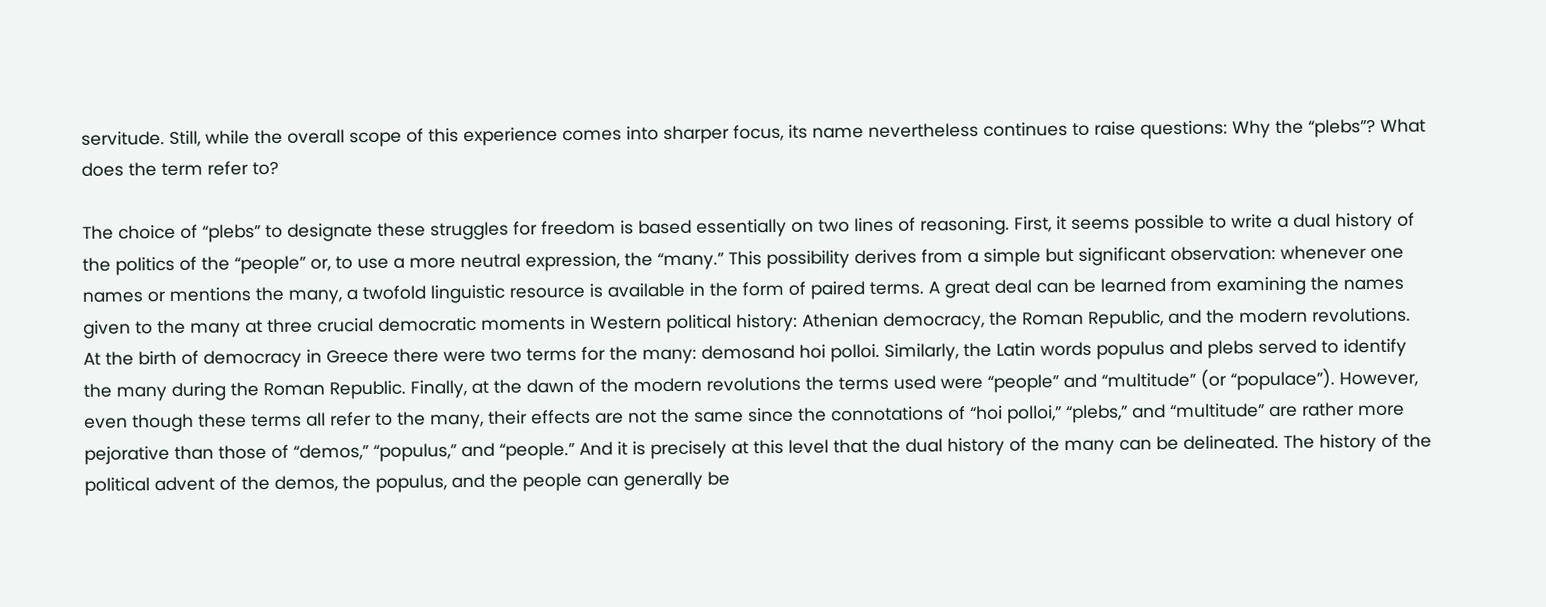servitude. Still, while the overall scope of this experience comes into sharper focus, its name nevertheless continues to raise questions: Why the “plebs”? What does the term refer to?

The choice of “plebs” to designate these struggles for freedom is based essentially on two lines of reasoning. First, it seems possible to write a dual history of the politics of the “people” or, to use a more neutral expression, the “many.” This possibility derives from a simple but significant observation: whenever one names or mentions the many, a twofold linguistic resource is available in the form of paired terms. A great deal can be learned from examining the names given to the many at three crucial democratic moments in Western political history: Athenian democracy, the Roman Republic, and the modern revolutions. At the birth of democracy in Greece there were two terms for the many: demosand hoi polloi. Similarly, the Latin words populus and plebs served to identify the many during the Roman Republic. Finally, at the dawn of the modern revolutions the terms used were “people” and “multitude” (or “populace”). However, even though these terms all refer to the many, their effects are not the same since the connotations of “hoi polloi,” “plebs,” and “multitude” are rather more pejorative than those of “demos,” “populus,” and “people.” And it is precisely at this level that the dual history of the many can be delineated. The history of the political advent of the demos, the populus, and the people can generally be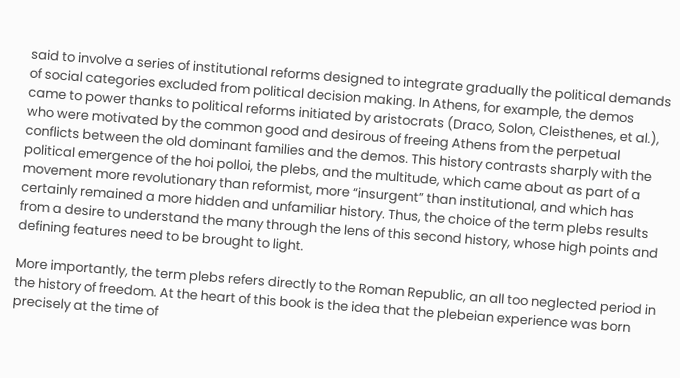said to involve a series of institutional reforms designed to integrate gradually the political demands of social categories excluded from political decision making. In Athens, for example, the demos came to power thanks to political reforms initiated by aristocrats (Draco, Solon, Cleisthenes, et al.), who were motivated by the common good and desirous of freeing Athens from the perpetual conflicts between the old dominant families and the demos. This history contrasts sharply with the political emergence of the hoi polloi, the plebs, and the multitude, which came about as part of a movement more revolutionary than reformist, more “insurgent” than institutional, and which has certainly remained a more hidden and unfamiliar history. Thus, the choice of the term plebs results from a desire to understand the many through the lens of this second history, whose high points and defining features need to be brought to light.

More importantly, the term plebs refers directly to the Roman Republic, an all too neglected period in the history of freedom. At the heart of this book is the idea that the plebeian experience was born precisely at the time of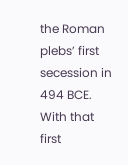the Roman plebs’ first secession in 494 BCE. With that first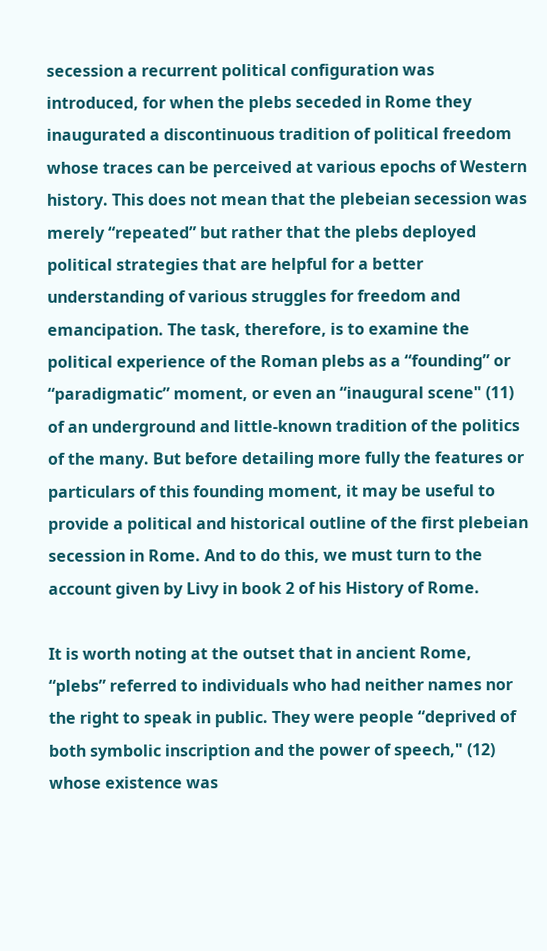secession a recurrent political configuration was introduced, for when the plebs seceded in Rome they inaugurated a discontinuous tradition of political freedom whose traces can be perceived at various epochs of Western history. This does not mean that the plebeian secession was merely “repeated” but rather that the plebs deployed political strategies that are helpful for a better understanding of various struggles for freedom and emancipation. The task, therefore, is to examine the political experience of the Roman plebs as a “founding” or “paradigmatic” moment, or even an “inaugural scene" (11) of an underground and little-known tradition of the politics of the many. But before detailing more fully the features or particulars of this founding moment, it may be useful to provide a political and historical outline of the first plebeian secession in Rome. And to do this, we must turn to the account given by Livy in book 2 of his History of Rome.

It is worth noting at the outset that in ancient Rome, “plebs” referred to individuals who had neither names nor the right to speak in public. They were people “deprived of both symbolic inscription and the power of speech," (12) whose existence was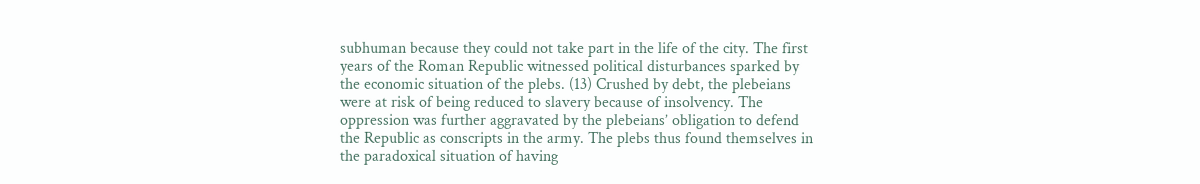subhuman because they could not take part in the life of the city. The first years of the Roman Republic witnessed political disturbances sparked by the economic situation of the plebs. (13) Crushed by debt, the plebeians were at risk of being reduced to slavery because of insolvency. The oppression was further aggravated by the plebeians’ obligation to defend the Republic as conscripts in the army. The plebs thus found themselves in the paradoxical situation of having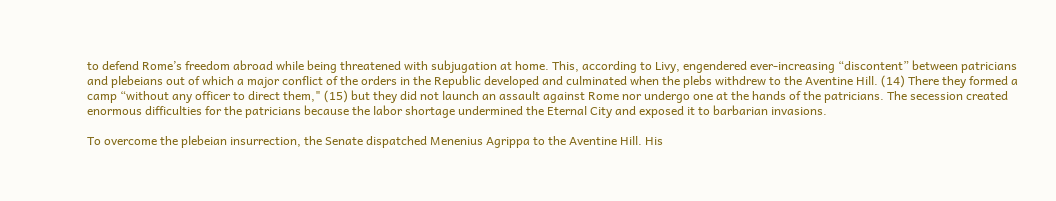to defend Rome’s freedom abroad while being threatened with subjugation at home. This, according to Livy, engendered ever-increasing “discontent” between patricians and plebeians out of which a major conflict of the orders in the Republic developed and culminated when the plebs withdrew to the Aventine Hill. (14) There they formed a camp “without any officer to direct them," (15) but they did not launch an assault against Rome nor undergo one at the hands of the patricians. The secession created enormous difficulties for the patricians because the labor shortage undermined the Eternal City and exposed it to barbarian invasions.

To overcome the plebeian insurrection, the Senate dispatched Menenius Agrippa to the Aventine Hill. His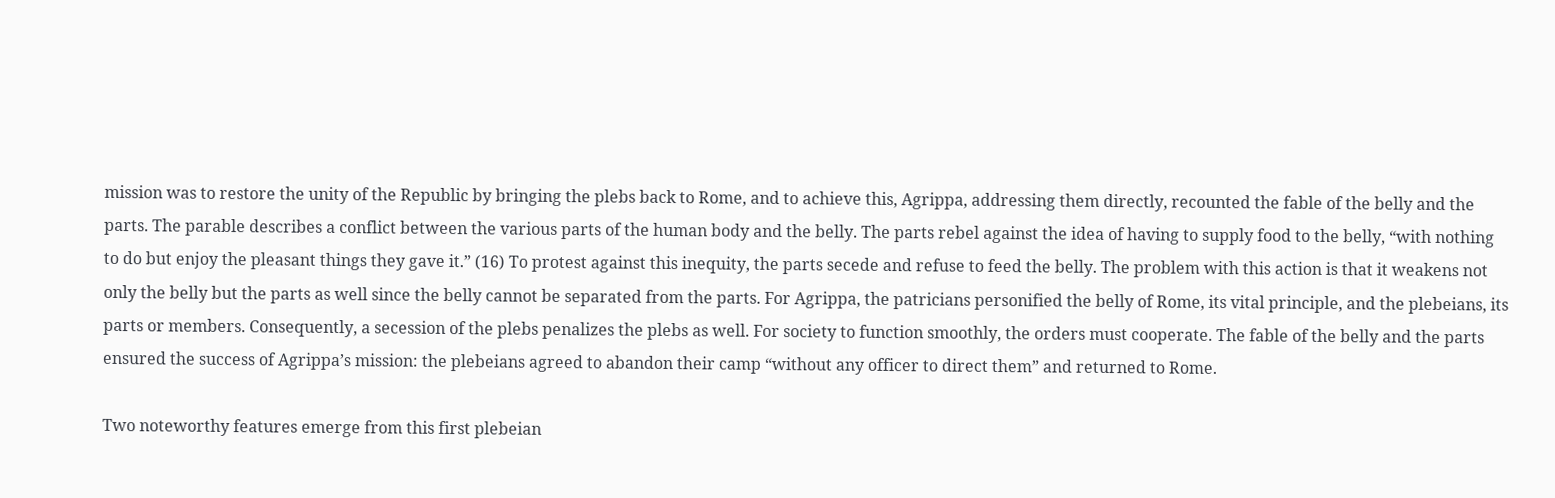mission was to restore the unity of the Republic by bringing the plebs back to Rome, and to achieve this, Agrippa, addressing them directly, recounted the fable of the belly and the parts. The parable describes a conflict between the various parts of the human body and the belly. The parts rebel against the idea of having to supply food to the belly, “with nothing to do but enjoy the pleasant things they gave it.” (16) To protest against this inequity, the parts secede and refuse to feed the belly. The problem with this action is that it weakens not only the belly but the parts as well since the belly cannot be separated from the parts. For Agrippa, the patricians personified the belly of Rome, its vital principle, and the plebeians, its parts or members. Consequently, a secession of the plebs penalizes the plebs as well. For society to function smoothly, the orders must cooperate. The fable of the belly and the parts ensured the success of Agrippa’s mission: the plebeians agreed to abandon their camp “without any officer to direct them” and returned to Rome.

Two noteworthy features emerge from this first plebeian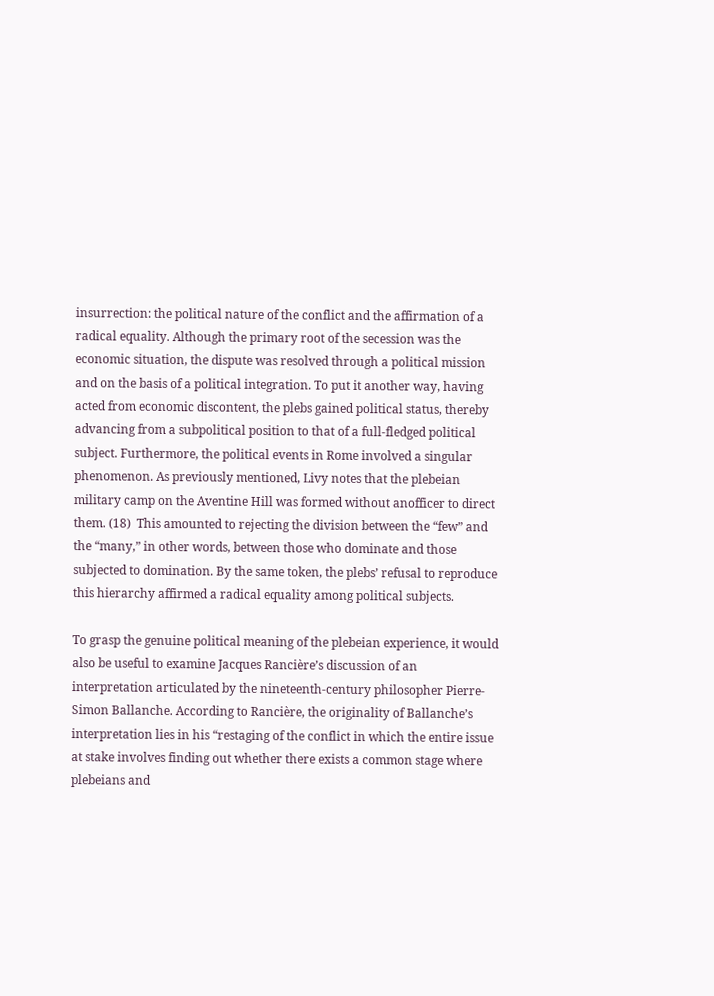insurrection: the political nature of the conflict and the affirmation of a radical equality. Although the primary root of the secession was the economic situation, the dispute was resolved through a political mission and on the basis of a political integration. To put it another way, having acted from economic discontent, the plebs gained political status, thereby advancing from a subpolitical position to that of a full-fledged political subject. Furthermore, the political events in Rome involved a singular phenomenon. As previously mentioned, Livy notes that the plebeian military camp on the Aventine Hill was formed without anofficer to direct them. (18)  This amounted to rejecting the division between the “few” and the “many,” in other words, between those who dominate and those subjected to domination. By the same token, the plebs’ refusal to reproduce this hierarchy affirmed a radical equality among political subjects.

To grasp the genuine political meaning of the plebeian experience, it would also be useful to examine Jacques Rancière’s discussion of an interpretation articulated by the nineteenth-century philosopher Pierre-Simon Ballanche. According to Rancière, the originality of Ballanche’s interpretation lies in his “restaging of the conflict in which the entire issue at stake involves finding out whether there exists a common stage where plebeians and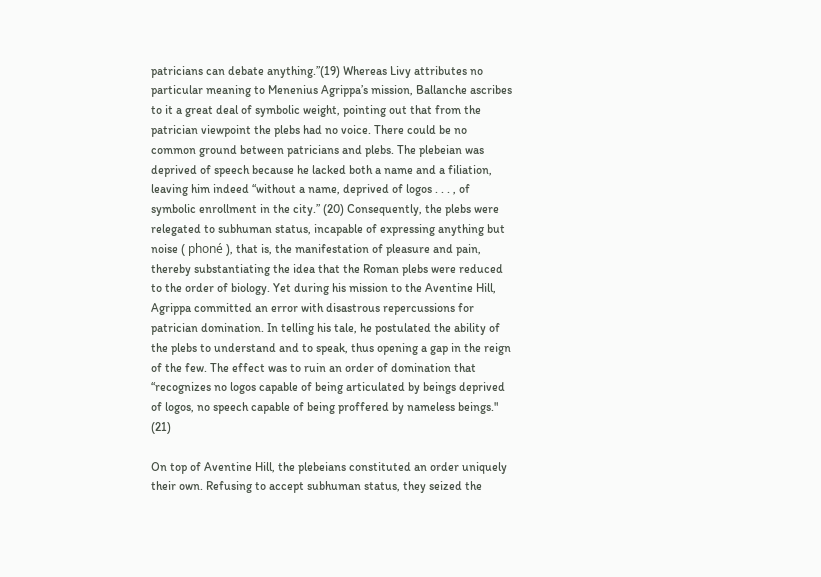patricians can debate anything.”(19) Whereas Livy attributes no particular meaning to Menenius Agrippa’s mission, Ballanche ascribes to it a great deal of symbolic weight, pointing out that from the patrician viewpoint the plebs had no voice. There could be no common ground between patricians and plebs. The plebeian was deprived of speech because he lacked both a name and a filiation, leaving him indeed “without a name, deprived of logos . . . , of symbolic enrollment in the city.” (20) Consequently, the plebs were relegated to subhuman status, incapable of expressing anything but noise ( phoné ), that is, the manifestation of pleasure and pain, thereby substantiating the idea that the Roman plebs were reduced to the order of biology. Yet during his mission to the Aventine Hill, Agrippa committed an error with disastrous repercussions for patrician domination. In telling his tale, he postulated the ability of the plebs to understand and to speak, thus opening a gap in the reign of the few. The effect was to ruin an order of domination that “recognizes no logos capable of being articulated by beings deprived of logos, no speech capable of being proffered by nameless beings." (21)

On top of Aventine Hill, the plebeians constituted an order uniquely their own. Refusing to accept subhuman status, they seized the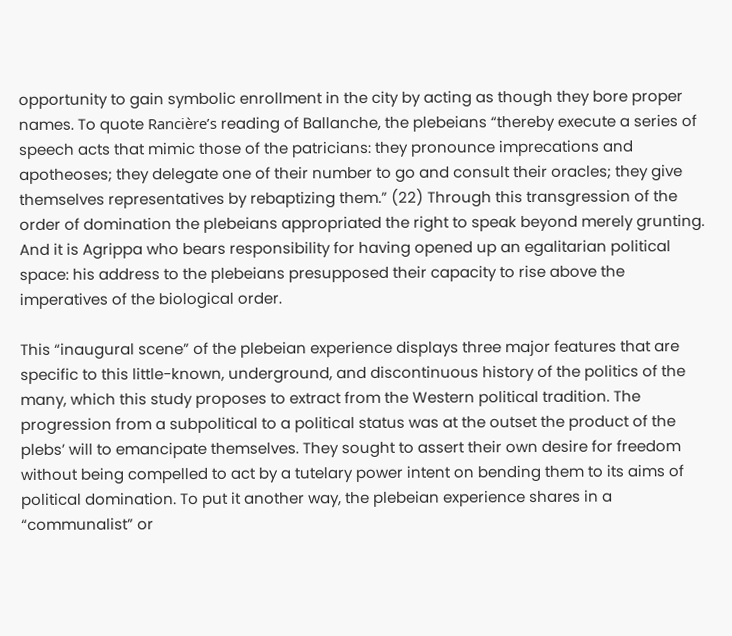opportunity to gain symbolic enrollment in the city by acting as though they bore proper names. To quote Rancière’s reading of Ballanche, the plebeians “thereby execute a series of speech acts that mimic those of the patricians: they pronounce imprecations and apotheoses; they delegate one of their number to go and consult their oracles; they give themselves representatives by rebaptizing them.” (22) Through this transgression of the order of domination the plebeians appropriated the right to speak beyond merely grunting. And it is Agrippa who bears responsibility for having opened up an egalitarian political space: his address to the plebeians presupposed their capacity to rise above the imperatives of the biological order.

This “inaugural scene” of the plebeian experience displays three major features that are specific to this little-known, underground, and discontinuous history of the politics of the many, which this study proposes to extract from the Western political tradition. The progression from a subpolitical to a political status was at the outset the product of the plebs’ will to emancipate themselves. They sought to assert their own desire for freedom without being compelled to act by a tutelary power intent on bending them to its aims of political domination. To put it another way, the plebeian experience shares in a “communalist” or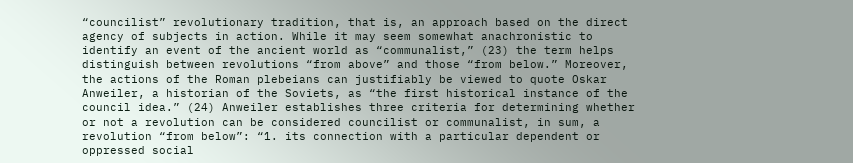“councilist” revolutionary tradition, that is, an approach based on the direct agency of subjects in action. While it may seem somewhat anachronistic to identify an event of the ancient world as “communalist,” (23) the term helps distinguish between revolutions “from above” and those “from below.” Moreover, the actions of the Roman plebeians can justifiably be viewed to quote Oskar Anweiler, a historian of the Soviets, as “the first historical instance of the council idea.” (24) Anweiler establishes three criteria for determining whether or not a revolution can be considered councilist or communalist, in sum, a revolution “from below”: “1. its connection with a particular dependent or oppressed social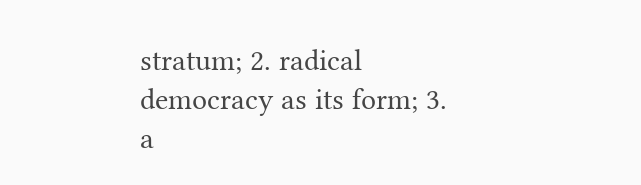stratum; 2. radical democracy as its form; 3. a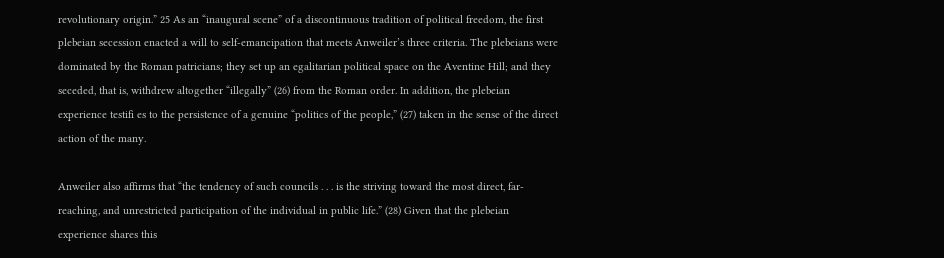revolutionary origin.” 25 As an “inaugural scene” of a discontinuous tradition of political freedom, the first plebeian secession enacted a will to self-emancipation that meets Anweiler’s three criteria. The plebeians were dominated by the Roman patricians; they set up an egalitarian political space on the Aventine Hill; and they seceded, that is, withdrew altogether “illegally” (26) from the Roman order. In addition, the plebeian experience testifi es to the persistence of a genuine “politics of the people,” (27) taken in the sense of the direct action of the many.

Anweiler also affirms that “the tendency of such councils . . . is the striving toward the most direct, far-reaching, and unrestricted participation of the individual in public life.” (28) Given that the plebeian experience shares this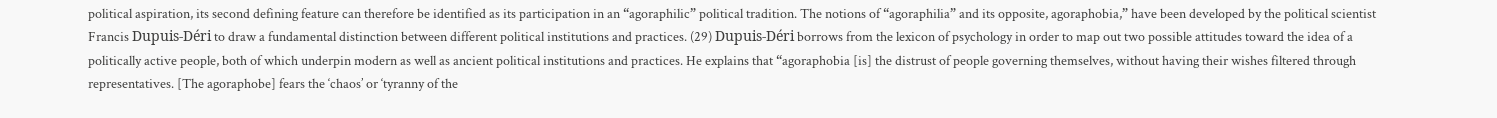political aspiration, its second defining feature can therefore be identified as its participation in an “agoraphilic” political tradition. The notions of “agoraphilia” and its opposite, agoraphobia,” have been developed by the political scientist Francis Dupuis-Déri to draw a fundamental distinction between different political institutions and practices. (29) Dupuis-Déri borrows from the lexicon of psychology in order to map out two possible attitudes toward the idea of a politically active people, both of which underpin modern as well as ancient political institutions and practices. He explains that “agoraphobia [is] the distrust of people governing themselves, without having their wishes filtered through representatives. [The agoraphobe] fears the ‘chaos’ or ‘tyranny of the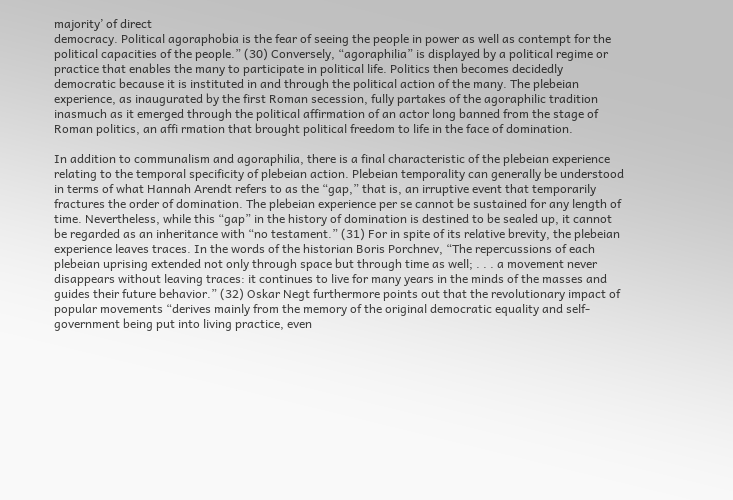majority’ of direct
democracy. Political agoraphobia is the fear of seeing the people in power as well as contempt for the political capacities of the people.” (30) Conversely, “agoraphilia” is displayed by a political regime or practice that enables the many to participate in political life. Politics then becomes decidedly democratic because it is instituted in and through the political action of the many. The plebeian experience, as inaugurated by the first Roman secession, fully partakes of the agoraphilic tradition inasmuch as it emerged through the political affirmation of an actor long banned from the stage of Roman politics, an affi rmation that brought political freedom to life in the face of domination.

In addition to communalism and agoraphilia, there is a final characteristic of the plebeian experience relating to the temporal specificity of plebeian action. Plebeian temporality can generally be understood in terms of what Hannah Arendt refers to as the “gap,” that is, an irruptive event that temporarily fractures the order of domination. The plebeian experience per se cannot be sustained for any length of time. Nevertheless, while this “gap” in the history of domination is destined to be sealed up, it cannot be regarded as an inheritance with “no testament.” (31) For in spite of its relative brevity, the plebeian experience leaves traces. In the words of the historian Boris Porchnev, “The repercussions of each plebeian uprising extended not only through space but through time as well; . . . a movement never disappears without leaving traces: it continues to live for many years in the minds of the masses and guides their future behavior.” (32) Oskar Negt furthermore points out that the revolutionary impact of popular movements “derives mainly from the memory of the original democratic equality and self-government being put into living practice, even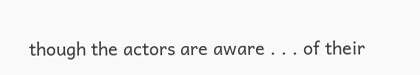though the actors are aware . . . of their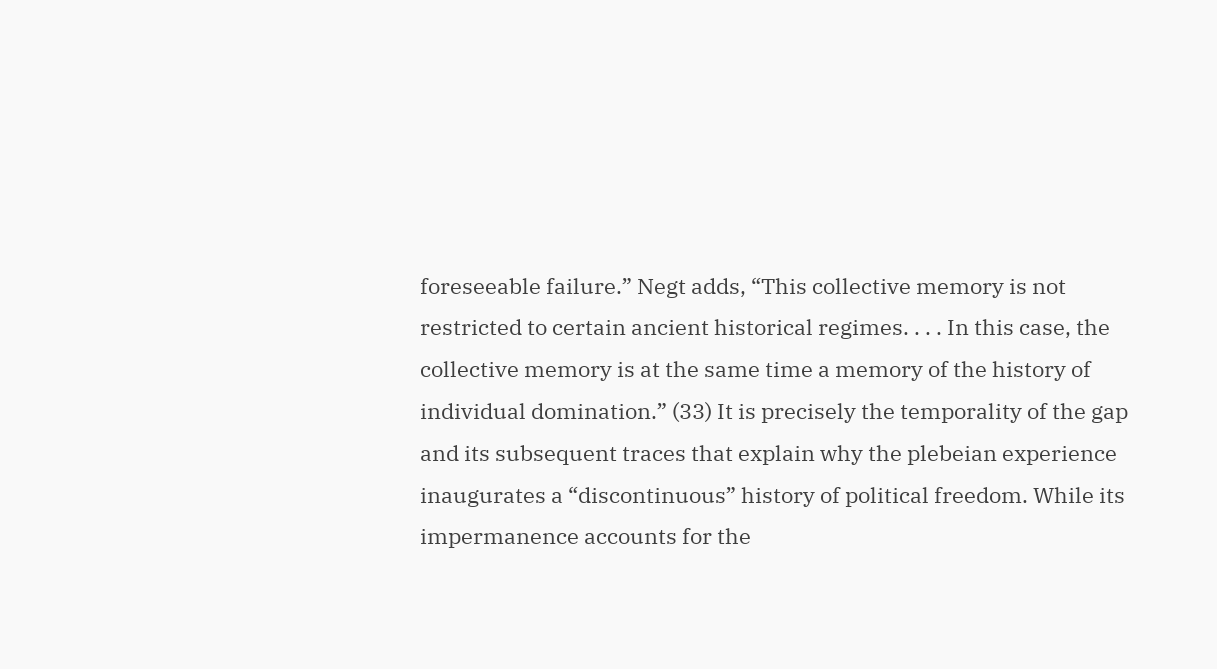foreseeable failure.” Negt adds, “This collective memory is not restricted to certain ancient historical regimes. . . . In this case, the collective memory is at the same time a memory of the history of individual domination.” (33) It is precisely the temporality of the gap and its subsequent traces that explain why the plebeian experience inaugurates a “discontinuous” history of political freedom. While its impermanence accounts for the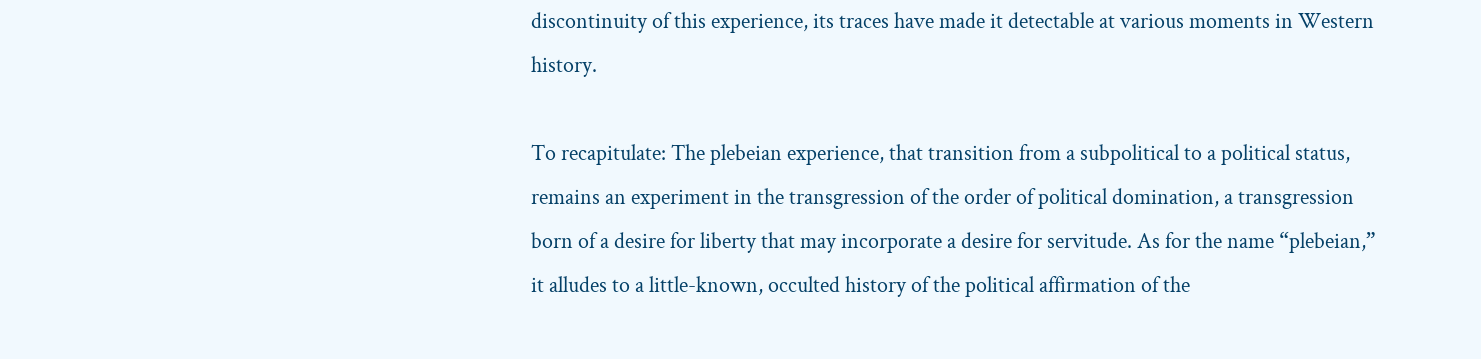discontinuity of this experience, its traces have made it detectable at various moments in Western history.

To recapitulate: The plebeian experience, that transition from a subpolitical to a political status, remains an experiment in the transgression of the order of political domination, a transgression born of a desire for liberty that may incorporate a desire for servitude. As for the name “plebeian,” it alludes to a little-known, occulted history of the political affirmation of the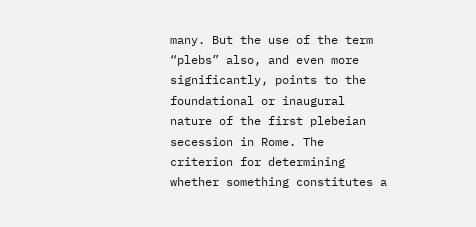many. But the use of the term “plebs” also, and even more significantly, points to the foundational or inaugural nature of the first plebeian secession in Rome. The criterion for determining whether something constitutes a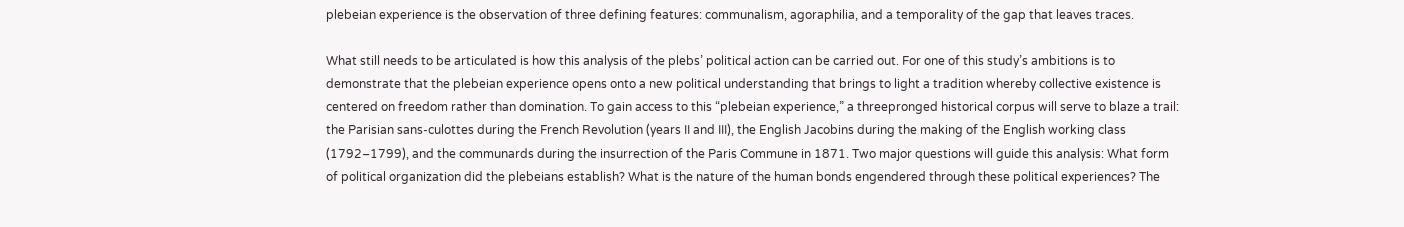plebeian experience is the observation of three defining features: communalism, agoraphilia, and a temporality of the gap that leaves traces.

What still needs to be articulated is how this analysis of the plebs’ political action can be carried out. For one of this study’s ambitions is to demonstrate that the plebeian experience opens onto a new political understanding that brings to light a tradition whereby collective existence is centered on freedom rather than domination. To gain access to this “plebeian experience,” a threepronged historical corpus will serve to blaze a trail: the Parisian sans-culottes during the French Revolution (years II and III), the English Jacobins during the making of the English working class (1792–1799), and the communards during the insurrection of the Paris Commune in 1871. Two major questions will guide this analysis: What form of political organization did the plebeians establish? What is the nature of the human bonds engendered through these political experiences? The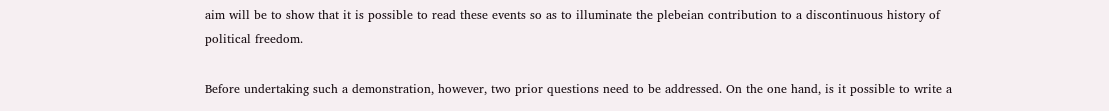aim will be to show that it is possible to read these events so as to illuminate the plebeian contribution to a discontinuous history of political freedom.

Before undertaking such a demonstration, however, two prior questions need to be addressed. On the one hand, is it possible to write a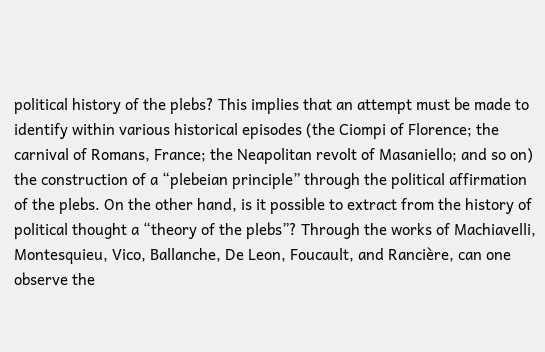political history of the plebs? This implies that an attempt must be made to identify within various historical episodes (the Ciompi of Florence; the carnival of Romans, France; the Neapolitan revolt of Masaniello; and so on) the construction of a “plebeian principle” through the political affirmation of the plebs. On the other hand, is it possible to extract from the history of political thought a “theory of the plebs”? Through the works of Machiavelli, Montesquieu, Vico, Ballanche, De Leon, Foucault, and Rancière, can one observe the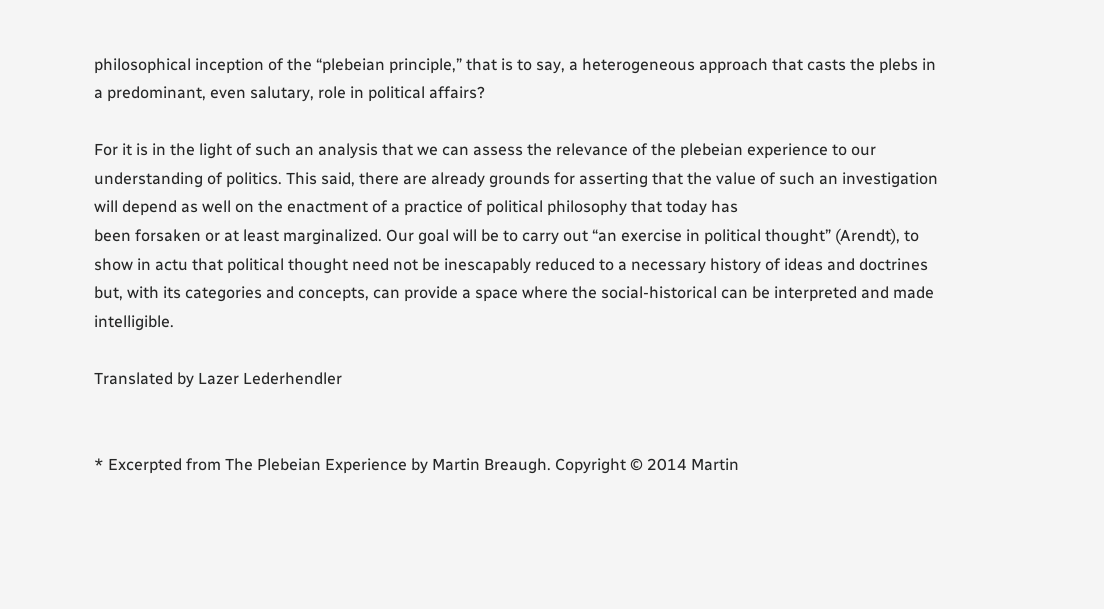philosophical inception of the “plebeian principle,” that is to say, a heterogeneous approach that casts the plebs in a predominant, even salutary, role in political affairs?

For it is in the light of such an analysis that we can assess the relevance of the plebeian experience to our understanding of politics. This said, there are already grounds for asserting that the value of such an investigation will depend as well on the enactment of a practice of political philosophy that today has
been forsaken or at least marginalized. Our goal will be to carry out “an exercise in political thought” (Arendt), to show in actu that political thought need not be inescapably reduced to a necessary history of ideas and doctrines but, with its categories and concepts, can provide a space where the social-historical can be interpreted and made intelligible.

Translated by Lazer Lederhendler


* Excerpted from The Plebeian Experience by Martin Breaugh. Copyright © 2014 Martin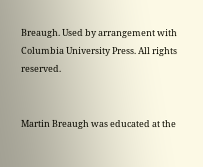Breaugh. Used by arrangement with Columbia University Press. All rights reserved.


Martin Breaugh was educated at the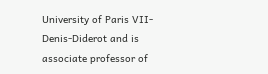University of Paris VII-Denis-Diderot and is associate professor of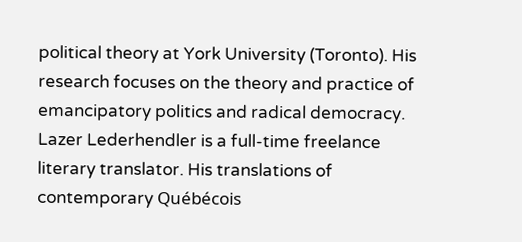political theory at York University (Toronto). His research focuses on the theory and practice of emancipatory politics and radical democracy. Lazer Lederhendler is a full-time freelance literary translator. His translations of contemporary Québécois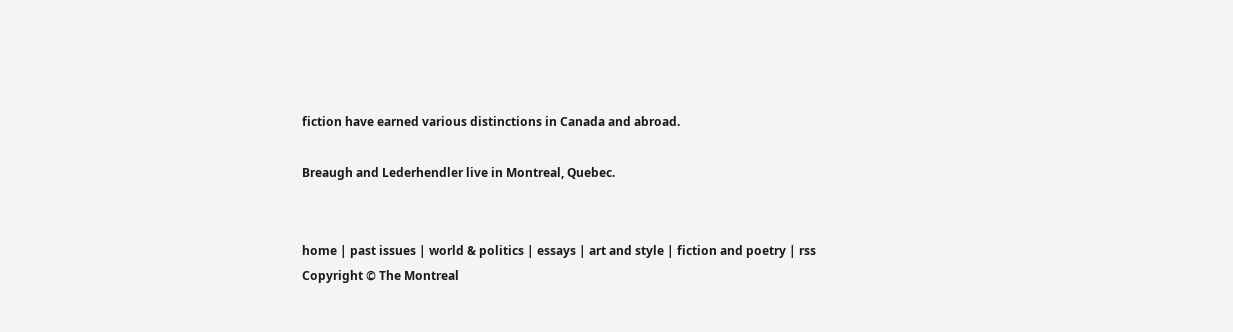fiction have earned various distinctions in Canada and abroad.

Breaugh and Lederhendler live in Montreal, Quebec.


home | past issues | world & politics | essays | art and style | fiction and poetry | rss
Copyright © The Montreal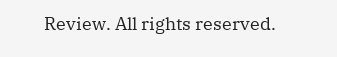Review. All rights reserved.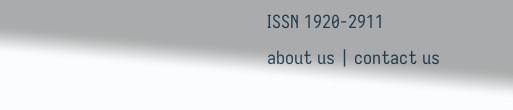ISSN 1920-2911
about us | contact us